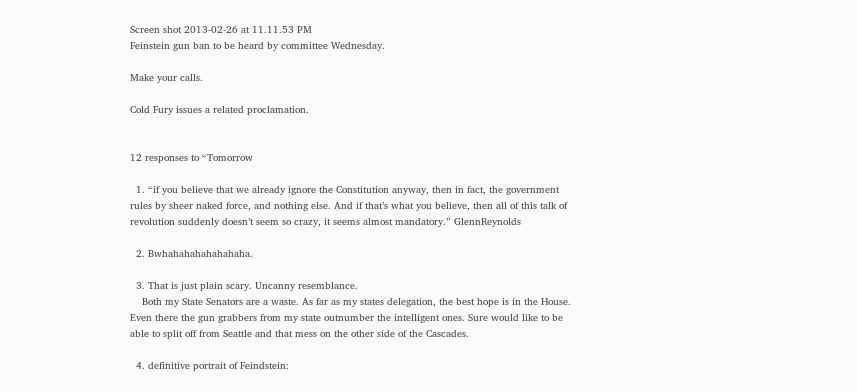Screen shot 2013-02-26 at 11.11.53 PM
Feinstein gun ban to be heard by committee Wednesday.

Make your calls.

Cold Fury issues a related proclamation.


12 responses to “Tomorrow

  1. “if you believe that we already ignore the Constitution anyway, then in fact, the government rules by sheer naked force, and nothing else. And if that’s what you believe, then all of this talk of revolution suddenly doesn’t seem so crazy, it seems almost mandatory.” GlennReynolds

  2. Bwhahahahahahahaha.

  3. That is just plain scary. Uncanny resemblance.
    Both my State Senators are a waste. As far as my states delegation, the best hope is in the House. Even there the gun grabbers from my state outnumber the intelligent ones. Sure would like to be able to split off from Seattle and that mess on the other side of the Cascades.

  4. definitive portrait of Feindstein: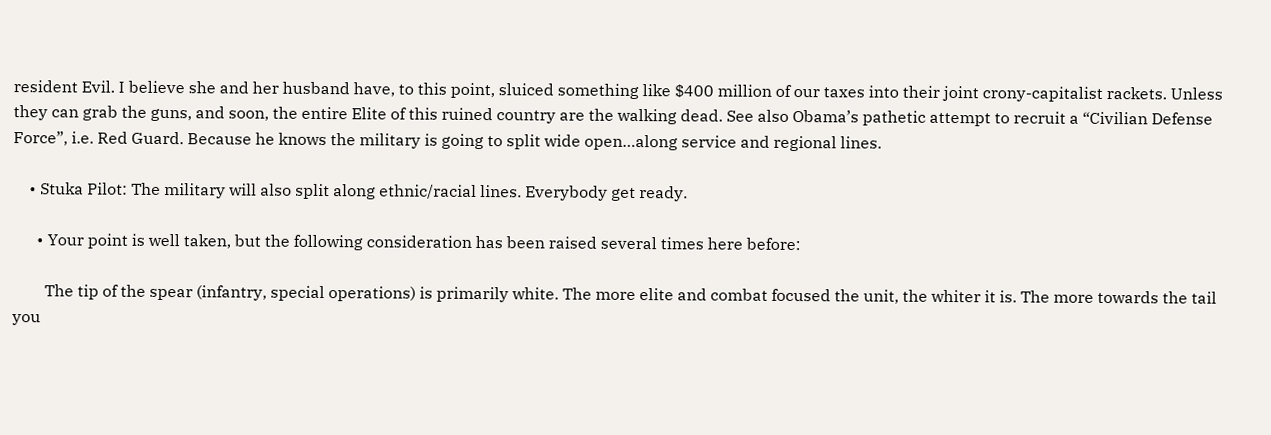resident Evil. I believe she and her husband have, to this point, sluiced something like $400 million of our taxes into their joint crony-capitalist rackets. Unless they can grab the guns, and soon, the entire Elite of this ruined country are the walking dead. See also Obama’s pathetic attempt to recruit a “Civilian Defense Force”, i.e. Red Guard. Because he knows the military is going to split wide open…along service and regional lines.

    • Stuka Pilot: The military will also split along ethnic/racial lines. Everybody get ready.

      • Your point is well taken, but the following consideration has been raised several times here before:

        The tip of the spear (infantry, special operations) is primarily white. The more elite and combat focused the unit, the whiter it is. The more towards the tail you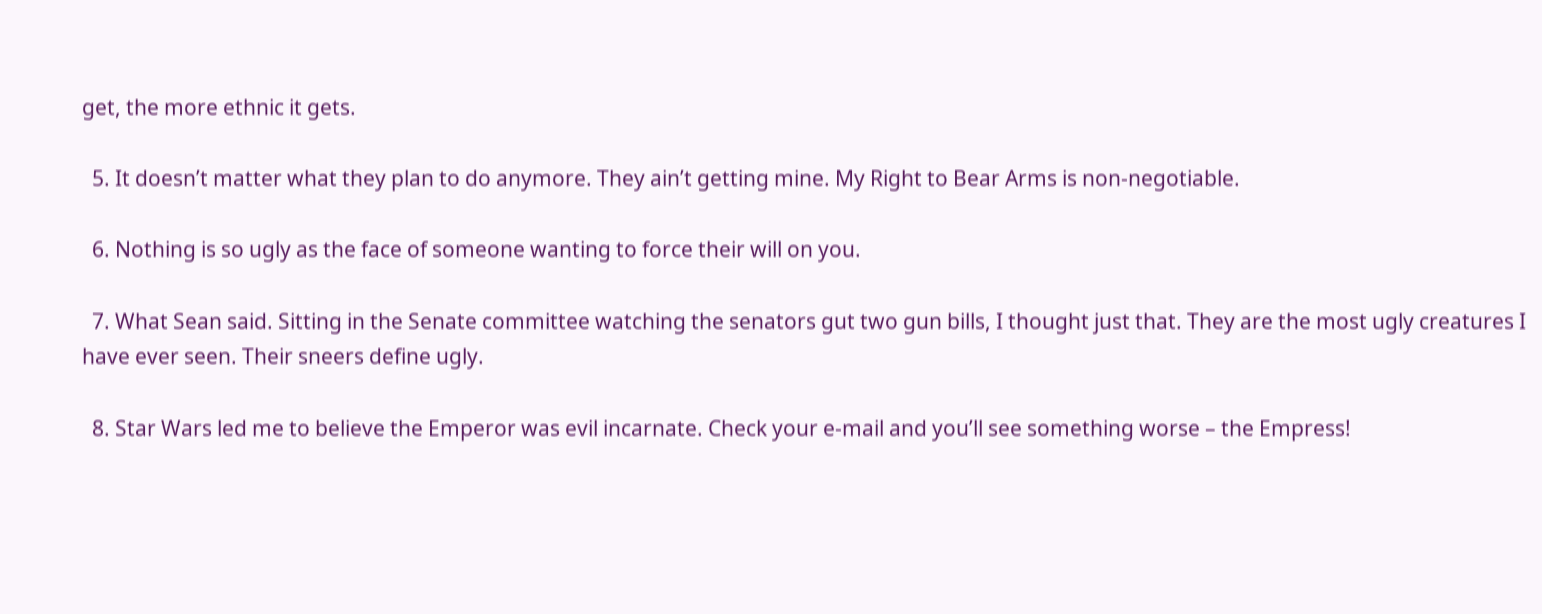get, the more ethnic it gets.

  5. It doesn’t matter what they plan to do anymore. They ain’t getting mine. My Right to Bear Arms is non-negotiable.

  6. Nothing is so ugly as the face of someone wanting to force their will on you.

  7. What Sean said. Sitting in the Senate committee watching the senators gut two gun bills, I thought just that. They are the most ugly creatures I have ever seen. Their sneers define ugly.

  8. Star Wars led me to believe the Emperor was evil incarnate. Check your e-mail and you’ll see something worse – the Empress!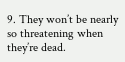9. They won’t be nearly so threatening when they’re dead.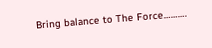Bring balance to The Force……….